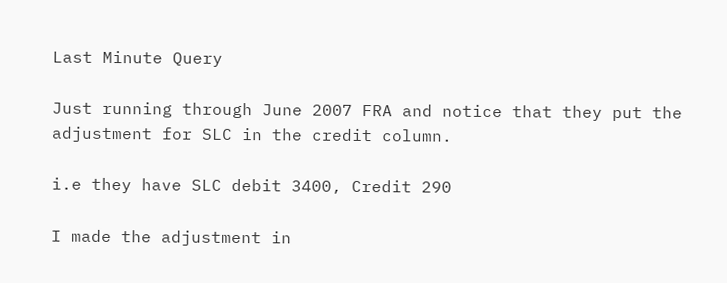Last Minute Query

Just running through June 2007 FRA and notice that they put the adjustment for SLC in the credit column.

i.e they have SLC debit 3400, Credit 290

I made the adjustment in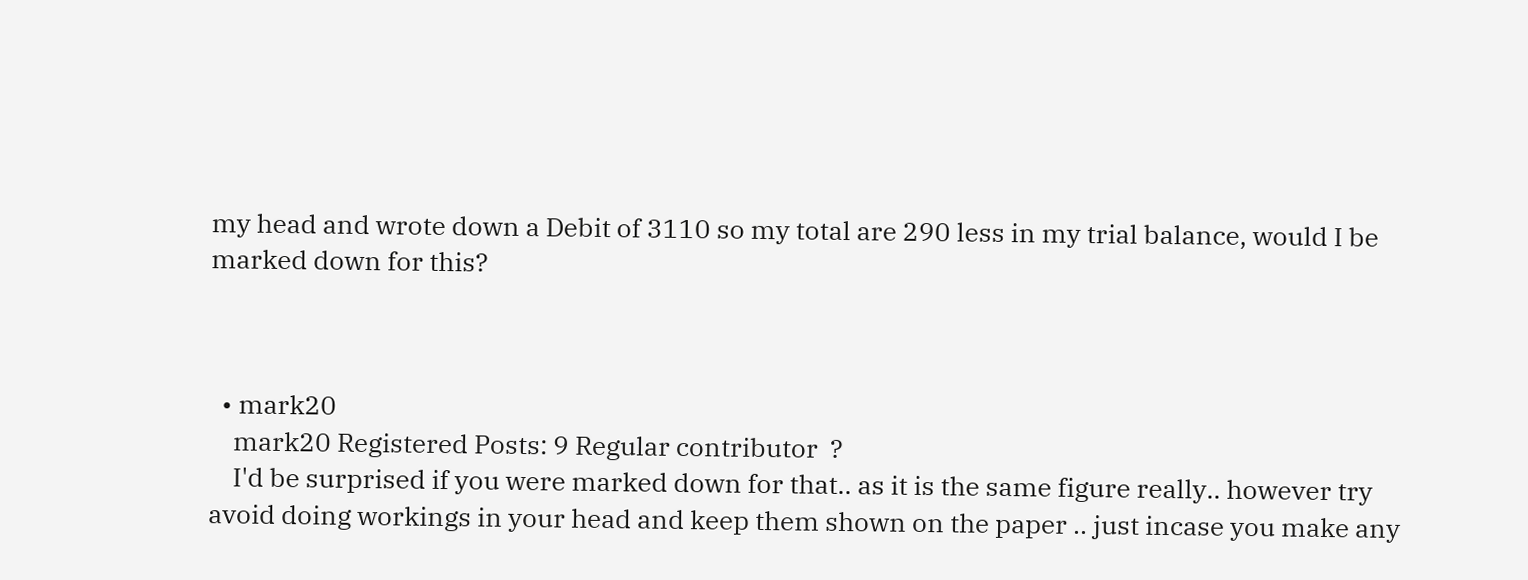my head and wrote down a Debit of 3110 so my total are 290 less in my trial balance, would I be marked down for this?



  • mark20
    mark20 Registered Posts: 9 Regular contributor  ?
    I'd be surprised if you were marked down for that.. as it is the same figure really.. however try avoid doing workings in your head and keep them shown on the paper .. just incase you make any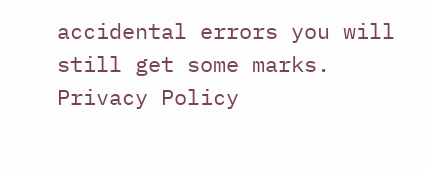accidental errors you will still get some marks.
Privacy Policy